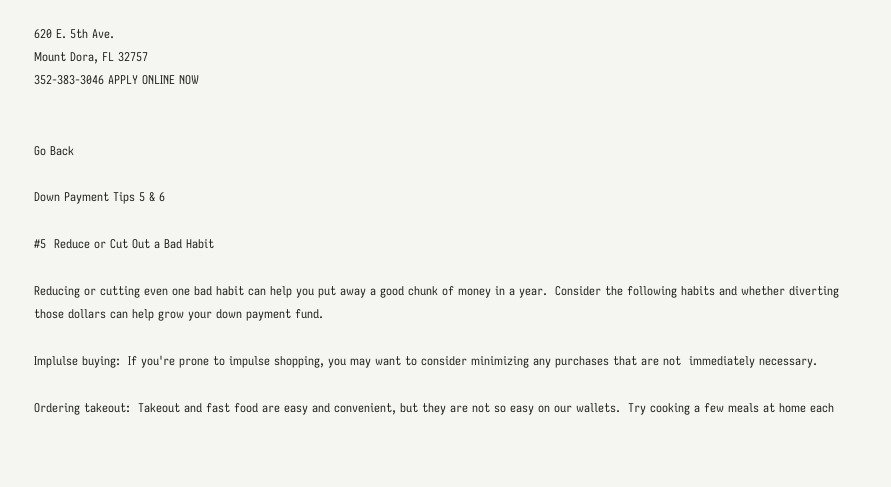620 E. 5th Ave.
Mount Dora, FL 32757
352-383-3046 APPLY ONLINE NOW


Go Back

Down Payment Tips 5 & 6

#5  Reduce or Cut Out a Bad Habit

Reducing or cutting even one bad habit can help you put away a good chunk of money in a year.  Consider the following habits and whether diverting those dollars can help grow your down payment fund.

Implulse buying:  If you're prone to impulse shopping, you may want to consider minimizing any purchases that are not  immediately necessary.

Ordering takeout:  Takeout and fast food are easy and convenient, but they are not so easy on our wallets.  Try cooking a few meals at home each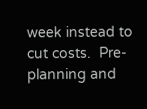week instead to cut costs.  Pre-planning and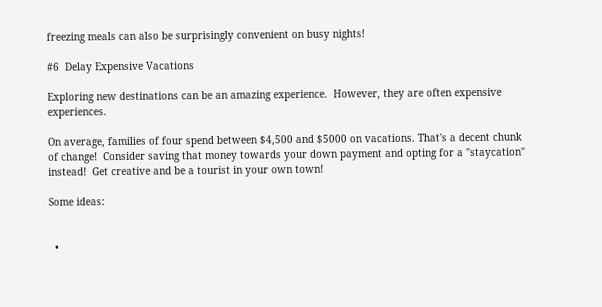freezing meals can also be surprisingly convenient on busy nights!

#6  Delay Expensive Vacations

Exploring new destinations can be an amazing experience.  However, they are often expensive experiences.

On average, families of four spend between $4,500 and $5000 on vacations. That's a decent chunk of change!  Consider saving that money towards your down payment and opting for a "staycation" instead!  Get creative and be a tourist in your own town!

Some ideas:


  •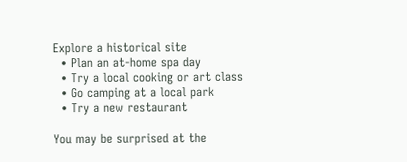Explore a historical site
  • Plan an at-home spa day
  • Try a local cooking or art class
  • Go camping at a local park
  • Try a new restaurant

You may be surprised at the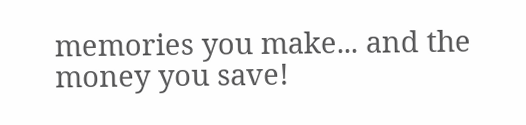memories you make... and the money you save!